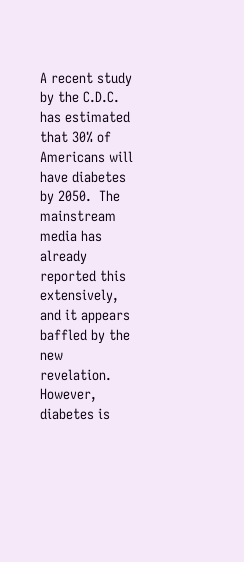A recent study by the C.D.C. has estimated that 30% of Americans will have diabetes by 2050.  The mainstream media has already reported this extensively, and it appears baffled by the new revelation.  However, diabetes is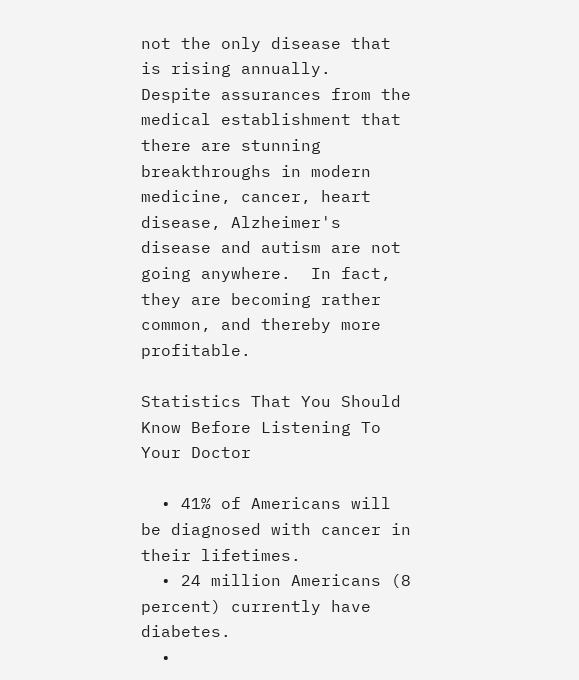not the only disease that is rising annually.  Despite assurances from the medical establishment that there are stunning breakthroughs in modern medicine, cancer, heart disease, Alzheimer's disease and autism are not going anywhere.  In fact, they are becoming rather common, and thereby more profitable.

Statistics That You Should Know Before Listening To Your Doctor

  • 41% of Americans will be diagnosed with cancer in their lifetimes.
  • 24 million Americans (8 percent) currently have diabetes.
  •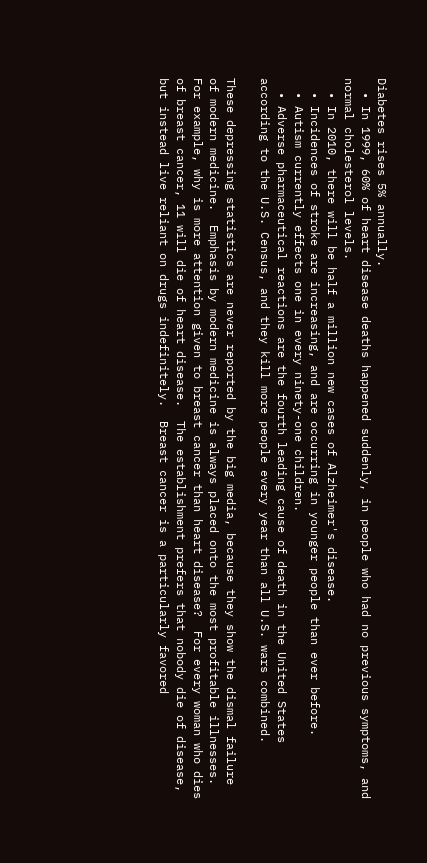Diabetes rises 5% annually.
  • In 1999, 60% of heart disease deaths happened suddenly, in people who had no previous symptoms, and normal cholesterol levels.
  • In 2010, there will be half a million new cases of Alzheimer's disease.
  • Incidences of stroke are increasing, and are occurring in younger people than ever before.
  • Autism currently effects one in every ninety-one children.
  • Adverse pharmaceutical reactions are the fourth leading cause of death in the United States according to the U.S. Census, and they kill more people every year than all U.S. wars combined.

These depressing statistics are never reported by the big media, because they show the dismal failure of modern medicine.  Emphasis by modern medicine is always placed onto the most profitable illnesses.  For example, why is more attention given to breast cancer than heart disease?  For every woman who dies of breast cancer, 11 will die of heart disease.  The establishment prefers that nobody die of disease, but instead live reliant on drugs indefinitely.  Breast cancer is a particularly favored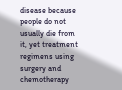disease because people do not usually die from it, yet treatment regimens using surgery and chemotherapy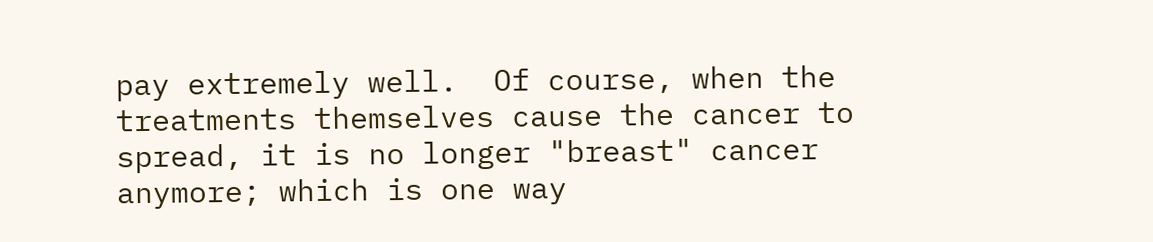pay extremely well.  Of course, when the treatments themselves cause the cancer to spread, it is no longer "breast" cancer anymore; which is one way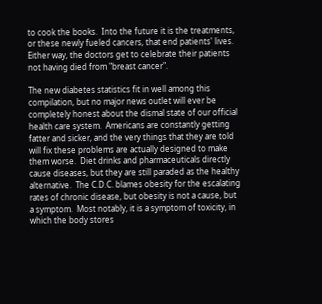to cook the books.  Into the future it is the treatments, or these newly fueled cancers, that end patients' lives.  Either way, the doctors get to celebrate their patients not having died from "breast cancer".

The new diabetes statistics fit in well among this compilation, but no major news outlet will ever be completely honest about the dismal state of our official health care system.  Americans are constantly getting fatter and sicker, and the very things that they are told will fix these problems are actually designed to make them worse.  Diet drinks and pharmaceuticals directly cause diseases, but they are still paraded as the healthy alternative.  The C.D.C. blames obesity for the escalating rates of chronic disease, but obesity is not a cause, but a symptom.  Most notably, it is a symptom of toxicity, in which the body stores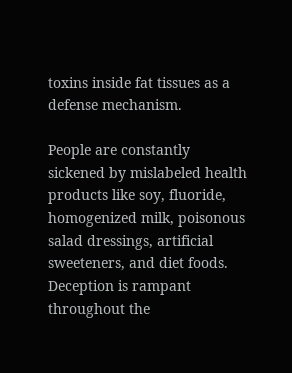toxins inside fat tissues as a defense mechanism.

People are constantly sickened by mislabeled health products like soy, fluoride, homogenized milk, poisonous salad dressings, artificial sweeteners, and diet foods.  Deception is rampant throughout the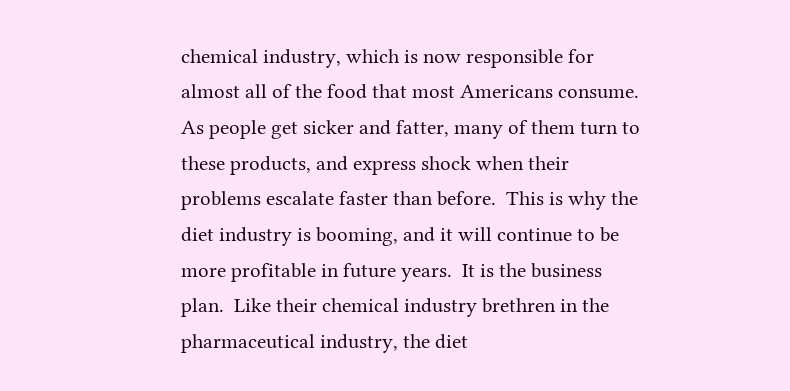chemical industry, which is now responsible for almost all of the food that most Americans consume.  As people get sicker and fatter, many of them turn to these products, and express shock when their problems escalate faster than before.  This is why the diet industry is booming, and it will continue to be more profitable in future years.  It is the business plan.  Like their chemical industry brethren in the pharmaceutical industry, the diet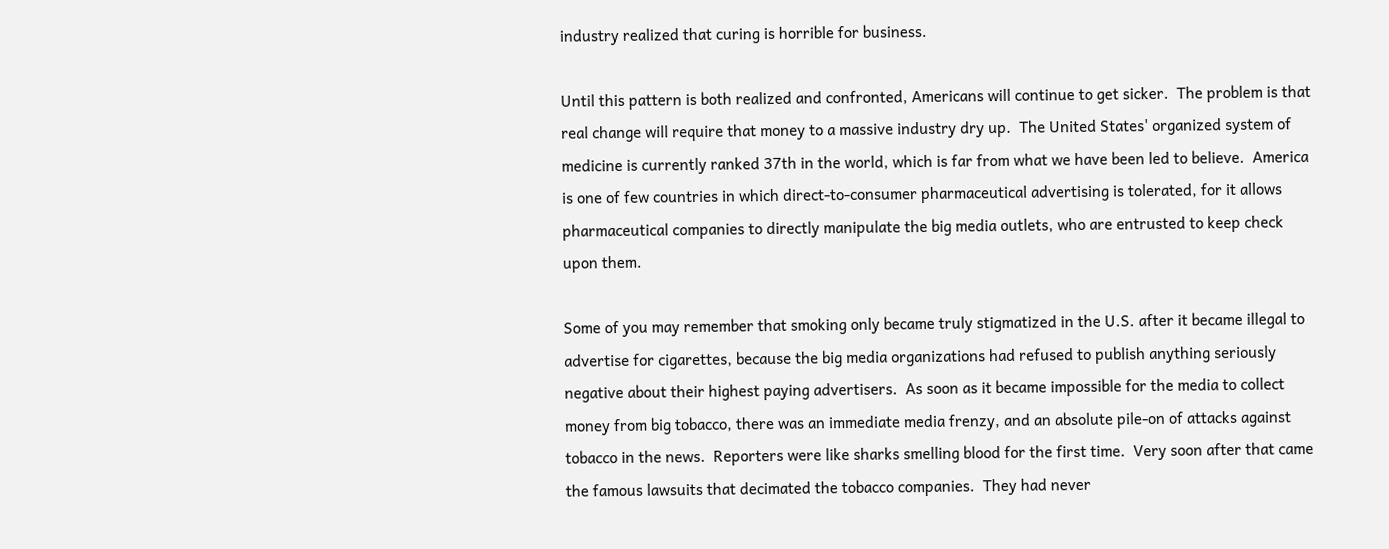industry realized that curing is horrible for business.

Until this pattern is both realized and confronted, Americans will continue to get sicker.  The problem is that real change will require that money to a massive industry dry up.  The United States' organized system of medicine is currently ranked 37th in the world, which is far from what we have been led to believe.  America is one of few countries in which direct-to-consumer pharmaceutical advertising is tolerated, for it allows pharmaceutical companies to directly manipulate the big media outlets, who are entrusted to keep check upon them.

Some of you may remember that smoking only became truly stigmatized in the U.S. after it became illegal to advertise for cigarettes, because the big media organizations had refused to publish anything seriously negative about their highest paying advertisers.  As soon as it became impossible for the media to collect money from big tobacco, there was an immediate media frenzy, and an absolute pile-on of attacks against tobacco in the news.  Reporters were like sharks smelling blood for the first time.  Very soon after that came the famous lawsuits that decimated the tobacco companies.  They had never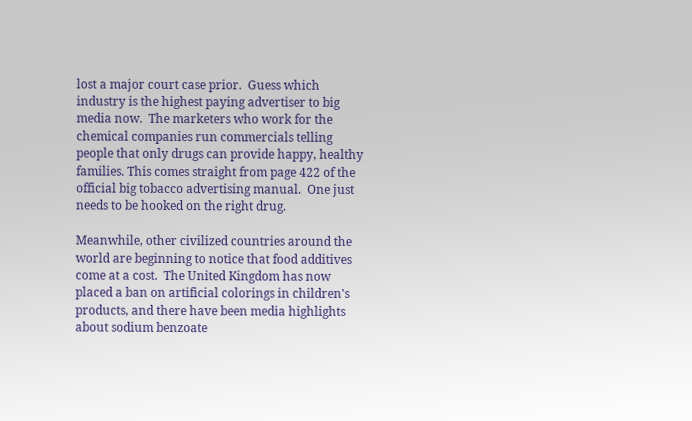lost a major court case prior.  Guess which industry is the highest paying advertiser to big media now.  The marketers who work for the chemical companies run commercials telling people that only drugs can provide happy, healthy families. This comes straight from page 422 of the official big tobacco advertising manual.  One just needs to be hooked on the right drug.

Meanwhile, other civilized countries around the world are beginning to notice that food additives come at a cost.  The United Kingdom has now placed a ban on artificial colorings in children's products, and there have been media highlights about sodium benzoate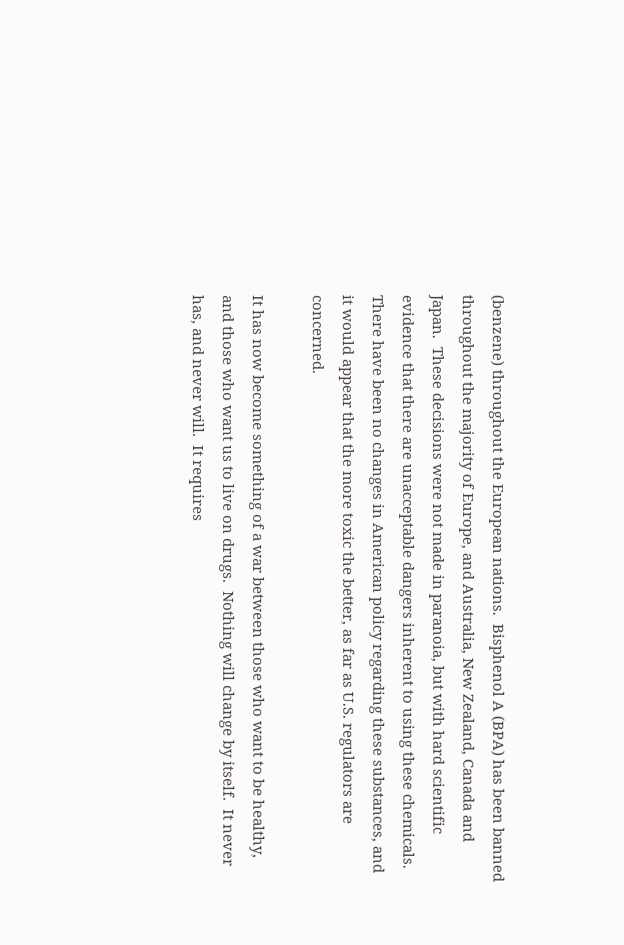(benzene) throughout the European nations.  Bisphenol A (BPA) has been banned throughout the majority of Europe, and Australia, New Zealand, Canada and Japan.  These decisions were not made in paranoia, but with hard scientific evidence that there are unacceptable dangers inherent to using these chemicals.  There have been no changes in American policy regarding these substances, and it would appear that the more toxic the better, as far as U.S. regulators are concerned.

It has now become something of a war between those who want to be healthy, and those who want us to live on drugs.  Nothing will change by itself.  It never has, and never will.  It requires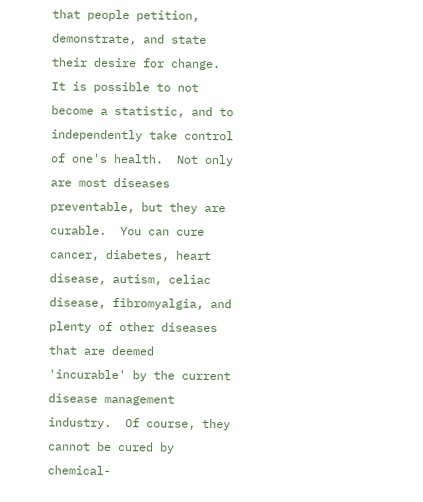that people petition, demonstrate, and state their desire for change.  It is possible to not become a statistic, and to independently take control of one's health.  Not only are most diseases preventable, but they are curable.  You can cure cancer, diabetes, heart disease, autism, celiac disease, fibromyalgia, and plenty of other diseases that are deemed 'incurable' by the current disease management industry.  Of course, they cannot be cured by chemical-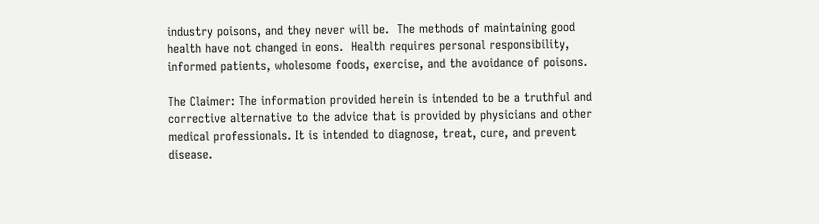industry poisons, and they never will be.  The methods of maintaining good health have not changed in eons.  Health requires personal responsibility, informed patients, wholesome foods, exercise, and the avoidance of poisons.

The Claimer: The information provided herein is intended to be a truthful and corrective alternative to the advice that is provided by physicians and other medical professionals. It is intended to diagnose, treat, cure, and prevent disease.